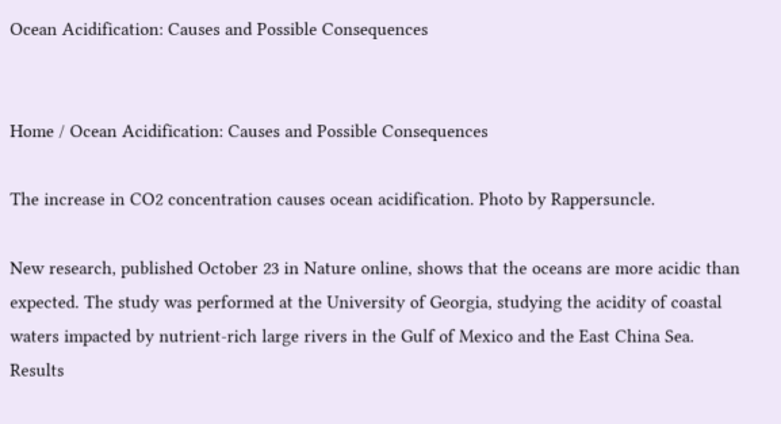Ocean Acidification: Causes and Possible Consequences


Home / Ocean Acidification: Causes and Possible Consequences

The increase in CO2 concentration causes ocean acidification. Photo by Rappersuncle.

New research, published October 23 in Nature online, shows that the oceans are more acidic than expected. The study was performed at the University of Georgia, studying the acidity of coastal waters impacted by nutrient-rich large rivers in the Gulf of Mexico and the East China Sea. Results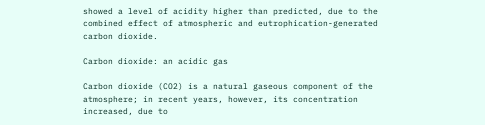showed a level of acidity higher than predicted, due to the combined effect of atmospheric and eutrophication-generated carbon dioxide.

Carbon dioxide: an acidic gas

Carbon dioxide (CO2) is a natural gaseous component of the atmosphere; in recent years, however, its concentration increased, due to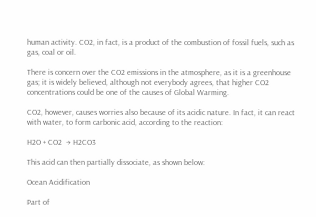human activity. CO2, in fact, is a product of the combustion of fossil fuels, such as gas, coal or oil.

There is concern over the CO2 emissions in the atmosphere, as it is a greenhouse gas; it is widely believed, although not everybody agrees, that higher CO2 concentrations could be one of the causes of Global Warming.

CO2, however, causes worries also because of its acidic nature. In fact, it can react with water, to form carbonic acid, according to the reaction:

H2O + CO2  → H2CO3

This acid can then partially dissociate, as shown below:

Ocean Acidification

Part of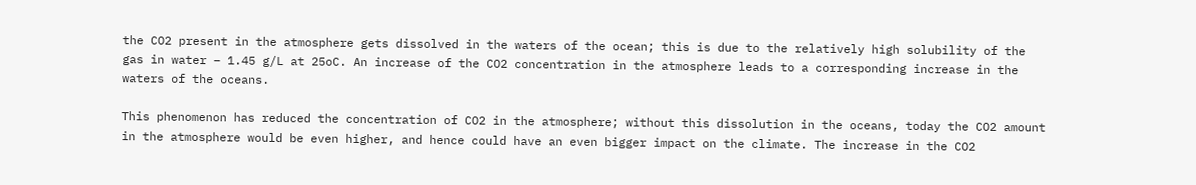the CO2 present in the atmosphere gets dissolved in the waters of the ocean; this is due to the relatively high solubility of the gas in water – 1.45 g/L at 25oC. An increase of the CO2 concentration in the atmosphere leads to a corresponding increase in the waters of the oceans.

This phenomenon has reduced the concentration of CO2 in the atmosphere; without this dissolution in the oceans, today the CO2 amount in the atmosphere would be even higher, and hence could have an even bigger impact on the climate. The increase in the CO2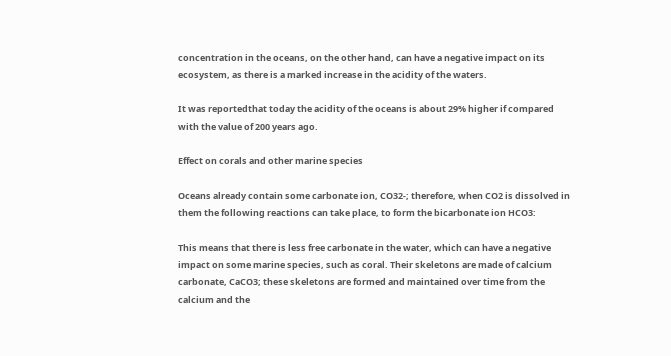concentration in the oceans, on the other hand, can have a negative impact on its ecosystem, as there is a marked increase in the acidity of the waters.

It was reportedthat today the acidity of the oceans is about 29% higher if compared with the value of 200 years ago.

Effect on corals and other marine species

Oceans already contain some carbonate ion, CO32-; therefore, when CO2 is dissolved in them the following reactions can take place, to form the bicarbonate ion HCO3:

This means that there is less free carbonate in the water, which can have a negative impact on some marine species, such as coral. Their skeletons are made of calcium carbonate, CaCO3; these skeletons are formed and maintained over time from the calcium and the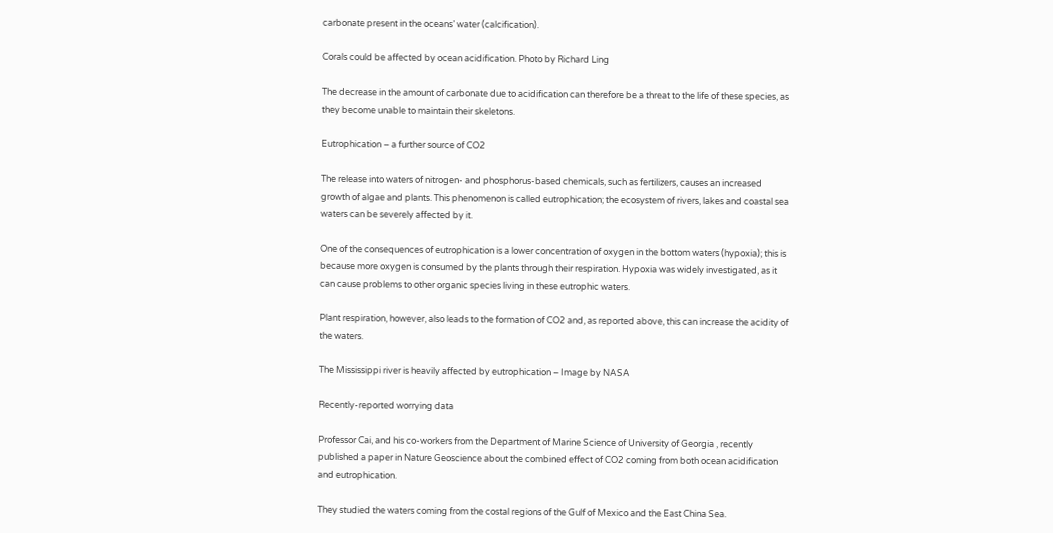carbonate present in the oceans’ water (calcification).

Corals could be affected by ocean acidification. Photo by Richard Ling

The decrease in the amount of carbonate due to acidification can therefore be a threat to the life of these species, as they become unable to maintain their skeletons.

Eutrophication – a further source of CO2

The release into waters of nitrogen- and phosphorus-based chemicals, such as fertilizers, causes an increased growth of algae and plants. This phenomenon is called eutrophication; the ecosystem of rivers, lakes and coastal sea waters can be severely affected by it.

One of the consequences of eutrophication is a lower concentration of oxygen in the bottom waters (hypoxia); this is because more oxygen is consumed by the plants through their respiration. Hypoxia was widely investigated, as it can cause problems to other organic species living in these eutrophic waters.

Plant respiration, however, also leads to the formation of CO2 and, as reported above, this can increase the acidity of the waters.

The Mississippi river is heavily affected by eutrophication – Image by NASA

Recently-reported worrying data

Professor Cai, and his co-workers from the Department of Marine Science of University of Georgia , recently published a paper in Nature Geoscience about the combined effect of CO2 coming from both ocean acidification and eutrophication.

They studied the waters coming from the costal regions of the Gulf of Mexico and the East China Sea.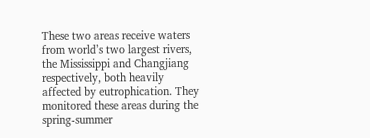These two areas receive waters from world’s two largest rivers, the Mississippi and Changjiang respectively, both heavily affected by eutrophication. They monitored these areas during the spring-summer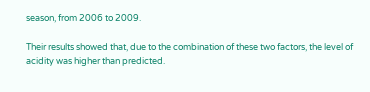season, from 2006 to 2009.

Their results showed that, due to the combination of these two factors, the level of acidity was higher than predicted.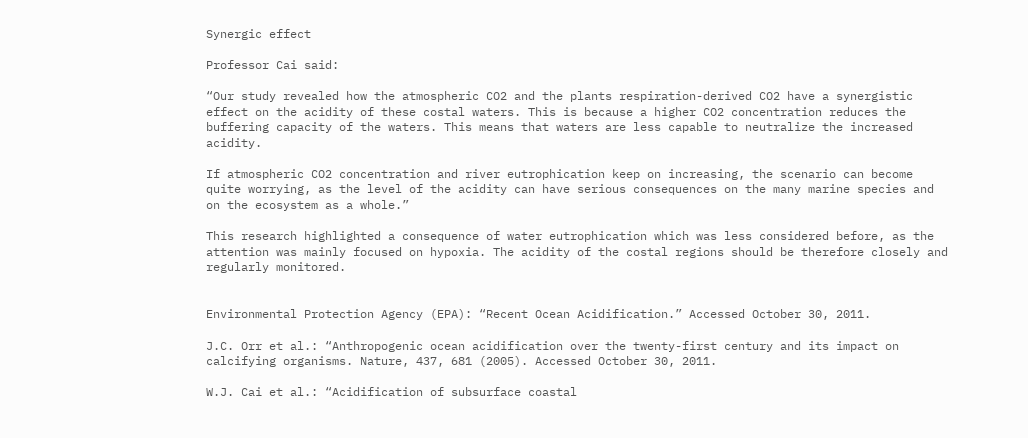Synergic effect

Professor Cai said:

“Our study revealed how the atmospheric CO2 and the plants respiration-derived CO2 have a synergistic effect on the acidity of these costal waters. This is because a higher CO2 concentration reduces the buffering capacity of the waters. This means that waters are less capable to neutralize the increased acidity.

If atmospheric CO2 concentration and river eutrophication keep on increasing, the scenario can become quite worrying, as the level of the acidity can have serious consequences on the many marine species and on the ecosystem as a whole.”

This research highlighted a consequence of water eutrophication which was less considered before, as the attention was mainly focused on hypoxia. The acidity of the costal regions should be therefore closely and regularly monitored.


Environmental Protection Agency (EPA): “Recent Ocean Acidification.” Accessed October 30, 2011.

J.C. Orr et al.: “Anthropogenic ocean acidification over the twenty-first century and its impact on calcifying organisms. Nature, 437, 681 (2005). Accessed October 30, 2011.

W.J. Cai et al.: “Acidification of subsurface coastal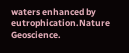waters enhanced by eutrophication.Nature Geoscience.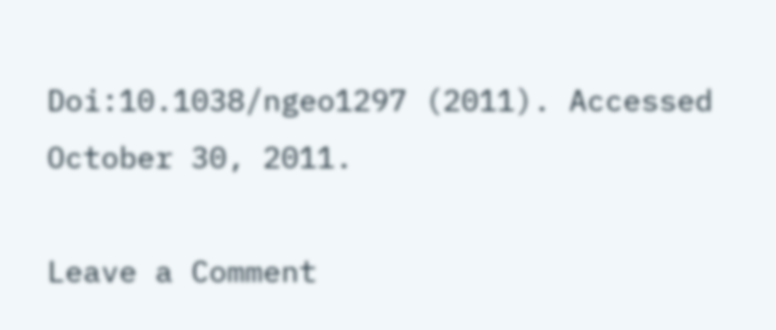Doi:10.1038/ngeo1297 (2011). Accessed October 30, 2011.

Leave a Comment